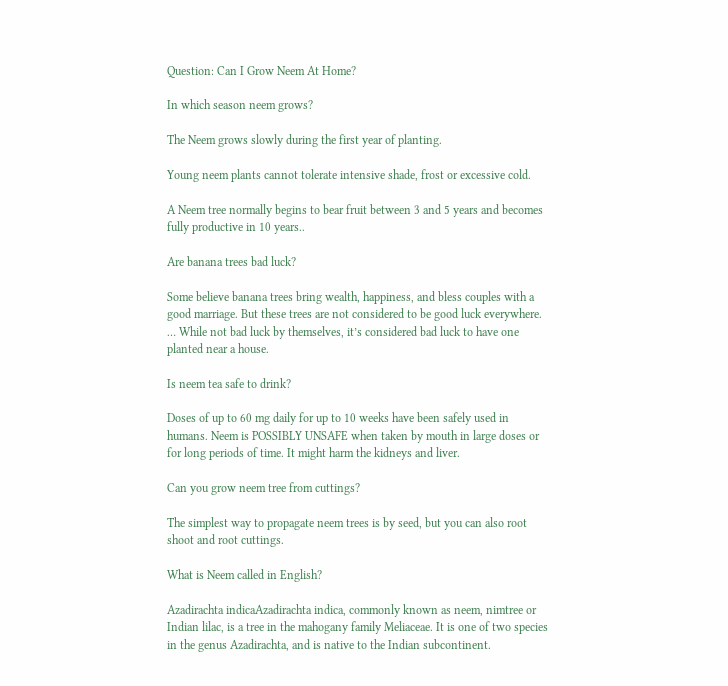Question: Can I Grow Neem At Home?

In which season neem grows?

The Neem grows slowly during the first year of planting.

Young neem plants cannot tolerate intensive shade, frost or excessive cold.

A Neem tree normally begins to bear fruit between 3 and 5 years and becomes fully productive in 10 years..

Are banana trees bad luck?

Some believe banana trees bring wealth, happiness, and bless couples with a good marriage. But these trees are not considered to be good luck everywhere. … While not bad luck by themselves, it’s considered bad luck to have one planted near a house.

Is neem tea safe to drink?

Doses of up to 60 mg daily for up to 10 weeks have been safely used in humans. Neem is POSSIBLY UNSAFE when taken by mouth in large doses or for long periods of time. It might harm the kidneys and liver.

Can you grow neem tree from cuttings?

The simplest way to propagate neem trees is by seed, but you can also root shoot and root cuttings.

What is Neem called in English?

Azadirachta indicaAzadirachta indica, commonly known as neem, nimtree or Indian lilac, is a tree in the mahogany family Meliaceae. It is one of two species in the genus Azadirachta, and is native to the Indian subcontinent.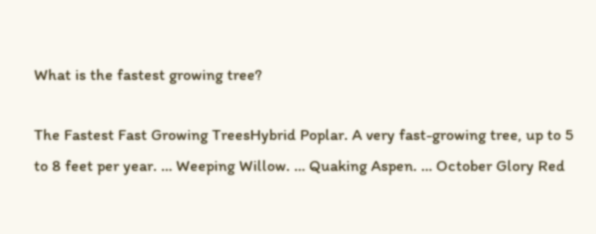What is the fastest growing tree?

The Fastest Fast Growing TreesHybrid Poplar. A very fast-growing tree, up to 5 to 8 feet per year. … Weeping Willow. … Quaking Aspen. … October Glory Red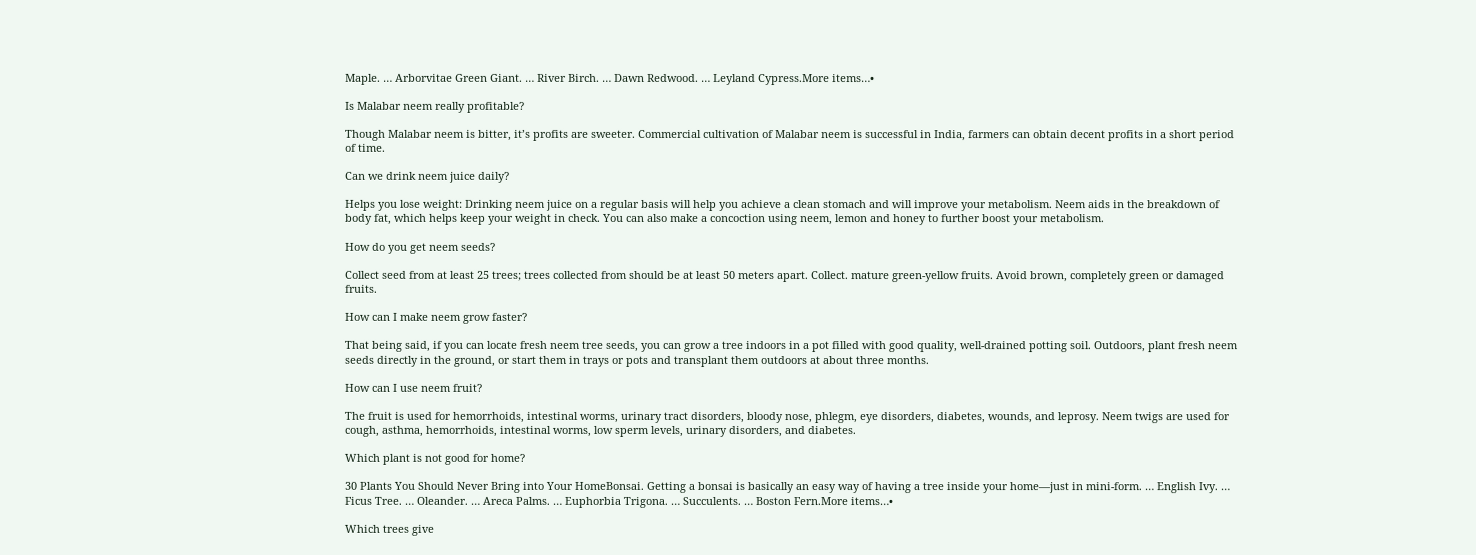Maple. … Arborvitae Green Giant. … River Birch. … Dawn Redwood. … Leyland Cypress.More items…•

Is Malabar neem really profitable?

Though Malabar neem is bitter, it’s profits are sweeter. Commercial cultivation of Malabar neem is successful in India, farmers can obtain decent profits in a short period of time.

Can we drink neem juice daily?

Helps you lose weight: Drinking neem juice on a regular basis will help you achieve a clean stomach and will improve your metabolism. Neem aids in the breakdown of body fat, which helps keep your weight in check. You can also make a concoction using neem, lemon and honey to further boost your metabolism.

How do you get neem seeds?

Collect seed from at least 25 trees; trees collected from should be at least 50 meters apart. Collect. mature green-yellow fruits. Avoid brown, completely green or damaged fruits.

How can I make neem grow faster?

That being said, if you can locate fresh neem tree seeds, you can grow a tree indoors in a pot filled with good quality, well-drained potting soil. Outdoors, plant fresh neem seeds directly in the ground, or start them in trays or pots and transplant them outdoors at about three months.

How can I use neem fruit?

The fruit is used for hemorrhoids, intestinal worms, urinary tract disorders, bloody nose, phlegm, eye disorders, diabetes, wounds, and leprosy. Neem twigs are used for cough, asthma, hemorrhoids, intestinal worms, low sperm levels, urinary disorders, and diabetes.

Which plant is not good for home?

30 Plants You Should Never Bring into Your HomeBonsai. Getting a bonsai is basically an easy way of having a tree inside your home—just in mini-form. … English Ivy. … Ficus Tree. … Oleander. … Areca Palms. … Euphorbia Trigona. … Succulents. … Boston Fern.More items…•

Which trees give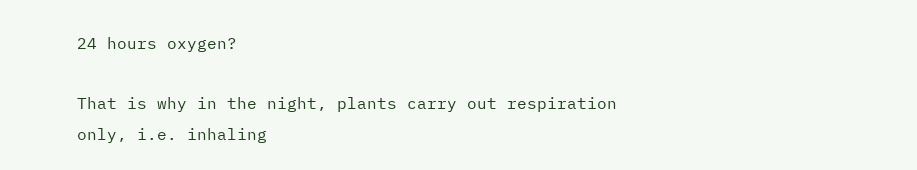24 hours oxygen?

That is why in the night, plants carry out respiration only, i.e. inhaling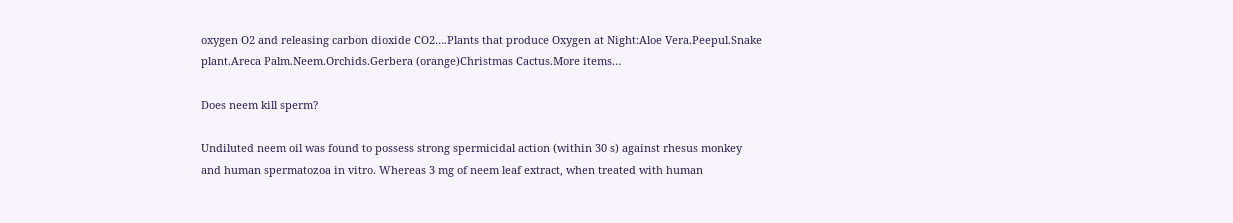oxygen O2 and releasing carbon dioxide CO2….Plants that produce Oxygen at Night:Aloe Vera.Peepul.Snake plant.Areca Palm.Neem.Orchids.Gerbera (orange)Christmas Cactus.More items…

Does neem kill sperm?

Undiluted neem oil was found to possess strong spermicidal action (within 30 s) against rhesus monkey and human spermatozoa in vitro. Whereas 3 mg of neem leaf extract, when treated with human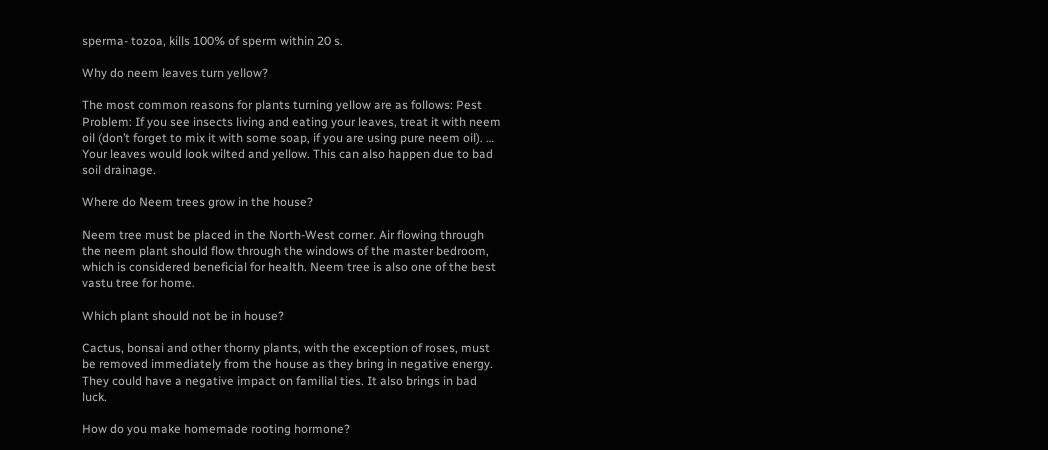sperma- tozoa, kills 100% of sperm within 20 s.

Why do neem leaves turn yellow?

The most common reasons for plants turning yellow are as follows: Pest Problem: If you see insects living and eating your leaves, treat it with neem oil (don’t forget to mix it with some soap, if you are using pure neem oil). … Your leaves would look wilted and yellow. This can also happen due to bad soil drainage.

Where do Neem trees grow in the house?

Neem tree must be placed in the North-West corner. Air flowing through the neem plant should flow through the windows of the master bedroom, which is considered beneficial for health. Neem tree is also one of the best vastu tree for home.

Which plant should not be in house?

Cactus, bonsai and other thorny plants, with the exception of roses, must be removed immediately from the house as they bring in negative energy. They could have a negative impact on familial ties. It also brings in bad luck.

How do you make homemade rooting hormone?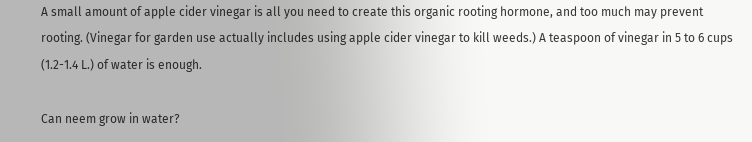A small amount of apple cider vinegar is all you need to create this organic rooting hormone, and too much may prevent rooting. (Vinegar for garden use actually includes using apple cider vinegar to kill weeds.) A teaspoon of vinegar in 5 to 6 cups (1.2-1.4 L.) of water is enough.

Can neem grow in water?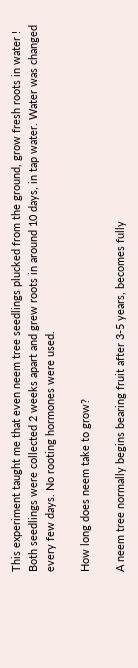This experiment taught me that even neem tree seedlings plucked from the ground, grow fresh roots in water ! Both seedlings were collected 2 weeks apart and grew roots in around 10 days, in tap water. Water was changed every few days. No rooting hormones were used.

How long does neem take to grow?

A neem tree normally begins bearing fruit after 3-5 years, becomes fully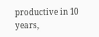productive in 10 years,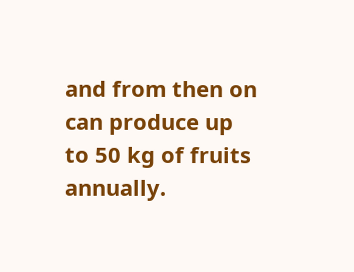and from then on can produce up to 50 kg of fruits annually.